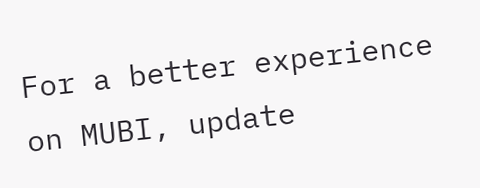For a better experience on MUBI, update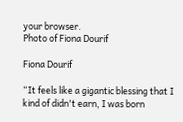your browser.
Photo of Fiona Dourif

Fiona Dourif

“It feels like a gigantic blessing that I kind of didn't earn, I was born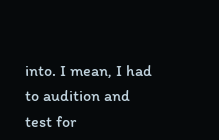into. I mean, I had to audition and test for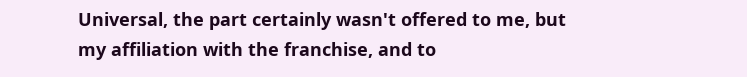Universal, the part certainly wasn't offered to me, but my affiliation with the franchise, and to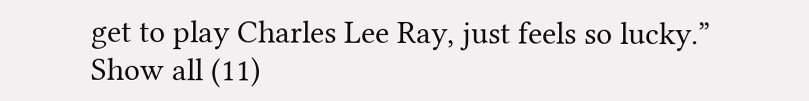get to play Charles Lee Ray, just feels so lucky.”
Show all (11)